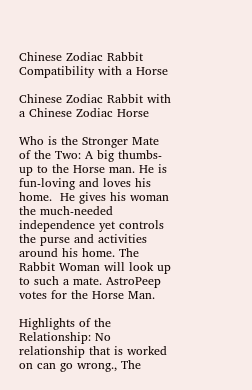Chinese Zodiac Rabbit Compatibility with a Horse

Chinese Zodiac Rabbit with a Chinese Zodiac Horse

Who is the Stronger Mate of the Two: A big thumbs-up to the Horse man. He is fun-loving and loves his home.  He gives his woman the much-needed independence yet controls the purse and activities around his home. The Rabbit Woman will look up to such a mate. AstroPeep votes for the Horse Man.

Highlights of the Relationship: No relationship that is worked on can go wrong., The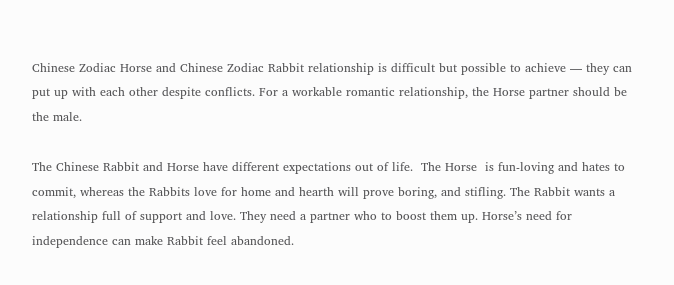Chinese Zodiac Horse and Chinese Zodiac Rabbit relationship is difficult but possible to achieve — they can put up with each other despite conflicts. For a workable romantic relationship, the Horse partner should be the male.

The Chinese Rabbit and Horse have different expectations out of life.  The Horse  is fun-loving and hates to commit, whereas the Rabbits love for home and hearth will prove boring, and stifling. The Rabbit wants a relationship full of support and love. They need a partner who to boost them up. Horse’s need for independence can make Rabbit feel abandoned.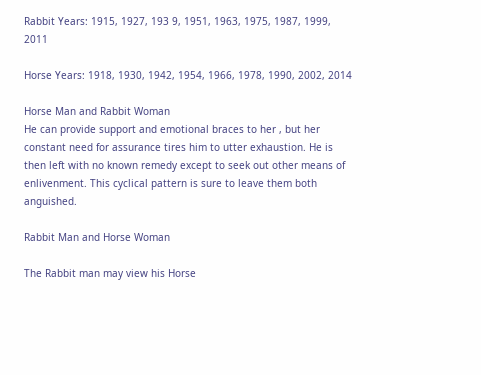Rabbit Years: 1915, 1927, 193 9, 1951, 1963, 1975, 1987, 1999, 2011

Horse Years: 1918, 1930, 1942, 1954, 1966, 1978, 1990, 2002, 2014

Horse Man and Rabbit Woman
He can provide support and emotional braces to her , but her  constant need for assurance tires him to utter exhaustion. He is then left with no known remedy except to seek out other means of enlivenment. This cyclical pattern is sure to leave them both anguished.

Rabbit Man and Horse Woman

The Rabbit man may view his Horse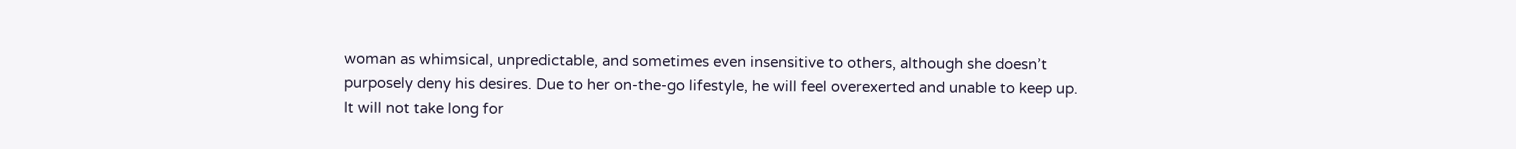woman as whimsical, unpredictable, and sometimes even insensitive to others, although she doesn’t purposely deny his desires. Due to her on-the-go lifestyle, he will feel overexerted and unable to keep up. It will not take long for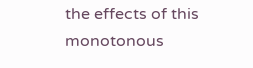the effects of this monotonous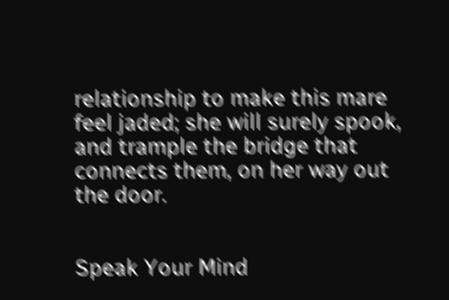relationship to make this mare feel jaded; she will surely spook, and trample the bridge that connects them, on her way out the door.


Speak Your Mind